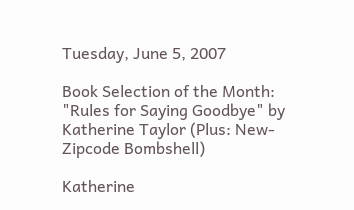Tuesday, June 5, 2007

Book Selection of the Month: "Rules for Saying Goodbye" by Katherine Taylor (Plus: New-Zipcode Bombshell)

Katherine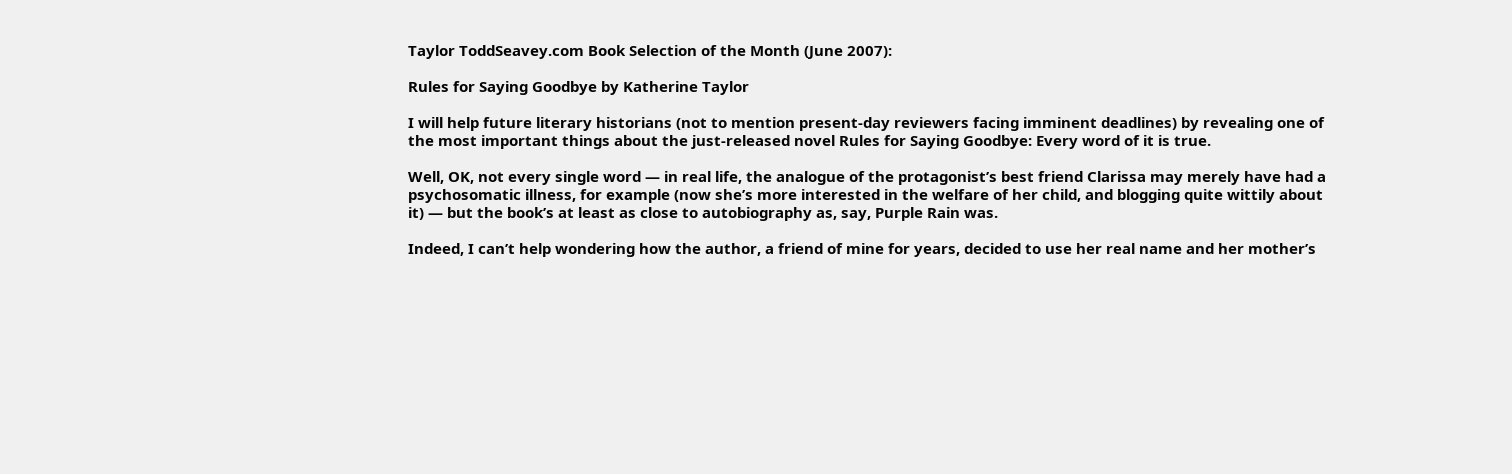Taylor ToddSeavey.com Book Selection of the Month (June 2007):

Rules for Saying Goodbye by Katherine Taylor

I will help future literary historians (not to mention present-day reviewers facing imminent deadlines) by revealing one of the most important things about the just-released novel Rules for Saying Goodbye: Every word of it is true.

Well, OK, not every single word — in real life, the analogue of the protagonist’s best friend Clarissa may merely have had a psychosomatic illness, for example (now she’s more interested in the welfare of her child, and blogging quite wittily about it) — but the book’s at least as close to autobiography as, say, Purple Rain was.

Indeed, I can’t help wondering how the author, a friend of mine for years, decided to use her real name and her mother’s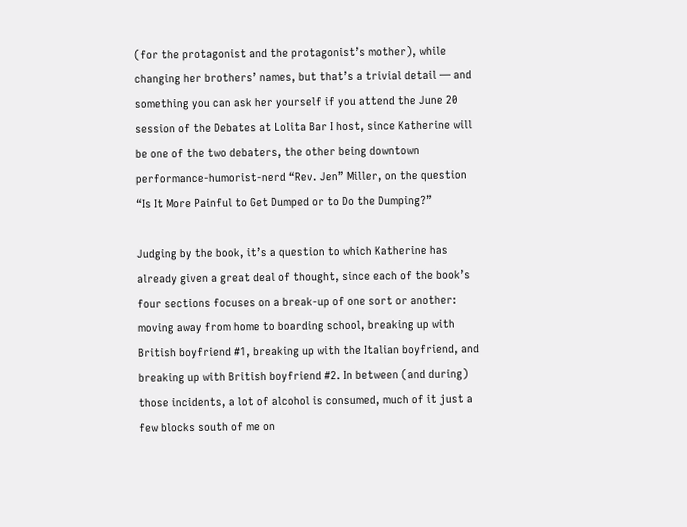(for the protagonist and the protagonist’s mother), while changing her brothers’ names, but that’s a trivial detail — and something you can ask her yourself if you attend the June 20 session of the Debates at Lolita Bar I host, since Katherine will be one of the two debaters, the other being downtown performance-humorist-nerd “Rev. Jen” Miller, on the question “Is It More Painful to Get Dumped or to Do the Dumping?”

Judging by the book, it’s a question to which Katherine has already given a great deal of thought, since each of the book’s four sections focuses on a break-up of one sort or another: moving away from home to boarding school, breaking up with British boyfriend #1, breaking up with the Italian boyfriend, and breaking up with British boyfriend #2. In between (and during) those incidents, a lot of alcohol is consumed, much of it just a few blocks south of me on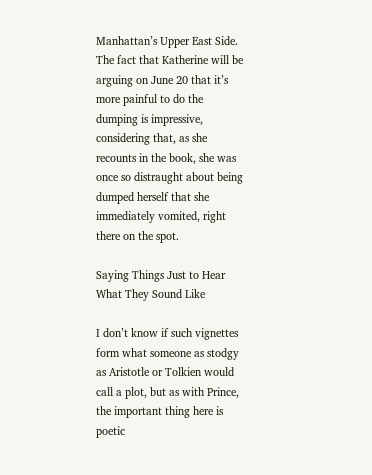Manhattan’s Upper East Side. The fact that Katherine will be arguing on June 20 that it’s more painful to do the dumping is impressive, considering that, as she recounts in the book, she was once so distraught about being dumped herself that she immediately vomited, right there on the spot.

Saying Things Just to Hear What They Sound Like

I don’t know if such vignettes form what someone as stodgy as Aristotle or Tolkien would call a plot, but as with Prince, the important thing here is poetic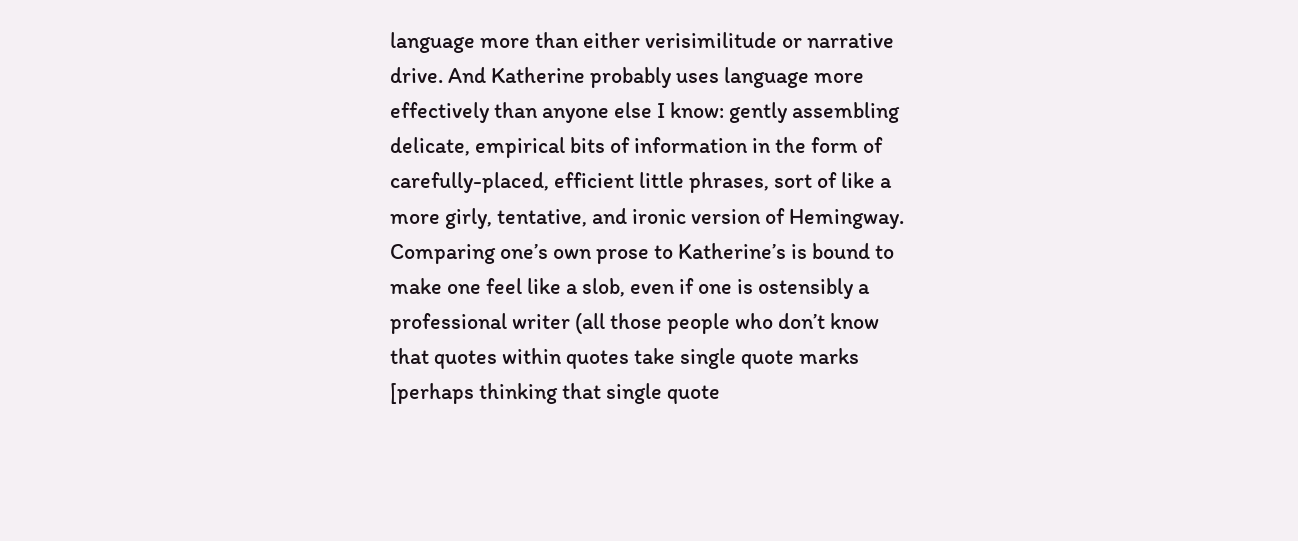language more than either verisimilitude or narrative drive. And Katherine probably uses language more effectively than anyone else I know: gently assembling delicate, empirical bits of information in the form of carefully-placed, efficient little phrases, sort of like a more girly, tentative, and ironic version of Hemingway. Comparing one’s own prose to Katherine’s is bound to make one feel like a slob, even if one is ostensibly a professional writer (all those people who don’t know that quotes within quotes take single quote marks [perhaps thinking that single quote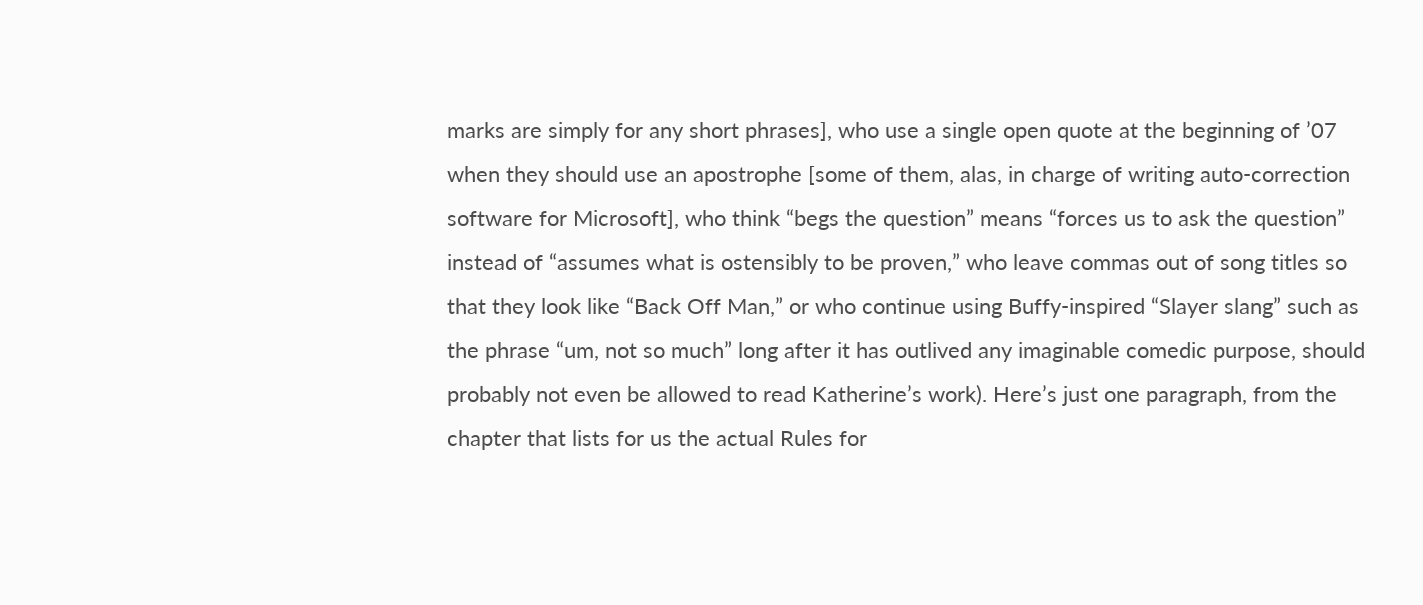marks are simply for any short phrases], who use a single open quote at the beginning of ’07 when they should use an apostrophe [some of them, alas, in charge of writing auto-correction software for Microsoft], who think “begs the question” means “forces us to ask the question” instead of “assumes what is ostensibly to be proven,” who leave commas out of song titles so that they look like “Back Off Man,” or who continue using Buffy-inspired “Slayer slang” such as the phrase “um, not so much” long after it has outlived any imaginable comedic purpose, should probably not even be allowed to read Katherine’s work). Here’s just one paragraph, from the chapter that lists for us the actual Rules for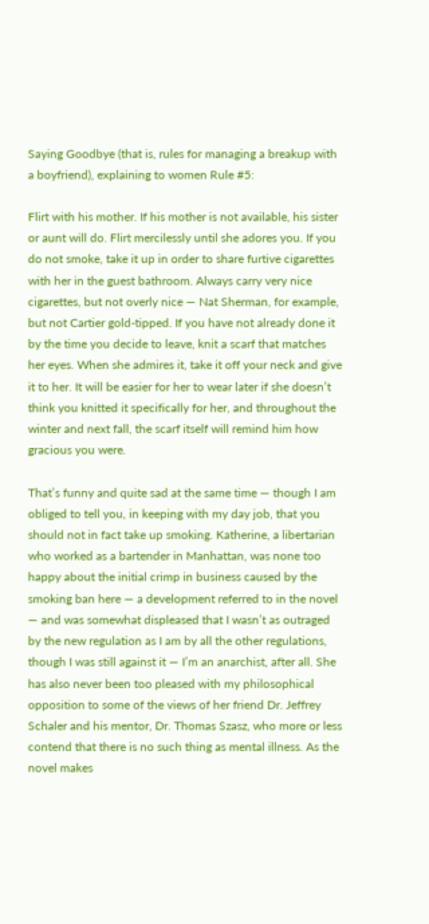Saying Goodbye (that is, rules for managing a breakup with a boyfriend), explaining to women Rule #5:

Flirt with his mother. If his mother is not available, his sister or aunt will do. Flirt mercilessly until she adores you. If you do not smoke, take it up in order to share furtive cigarettes with her in the guest bathroom. Always carry very nice cigarettes, but not overly nice — Nat Sherman, for example, but not Cartier gold-tipped. If you have not already done it by the time you decide to leave, knit a scarf that matches her eyes. When she admires it, take it off your neck and give it to her. It will be easier for her to wear later if she doesn’t think you knitted it specifically for her, and throughout the winter and next fall, the scarf itself will remind him how gracious you were.

That’s funny and quite sad at the same time — though I am obliged to tell you, in keeping with my day job, that you should not in fact take up smoking. Katherine, a libertarian who worked as a bartender in Manhattan, was none too happy about the initial crimp in business caused by the smoking ban here — a development referred to in the novel — and was somewhat displeased that I wasn’t as outraged by the new regulation as I am by all the other regulations, though I was still against it — I’m an anarchist, after all. She has also never been too pleased with my philosophical opposition to some of the views of her friend Dr. Jeffrey Schaler and his mentor, Dr. Thomas Szasz, who more or less contend that there is no such thing as mental illness. As the novel makes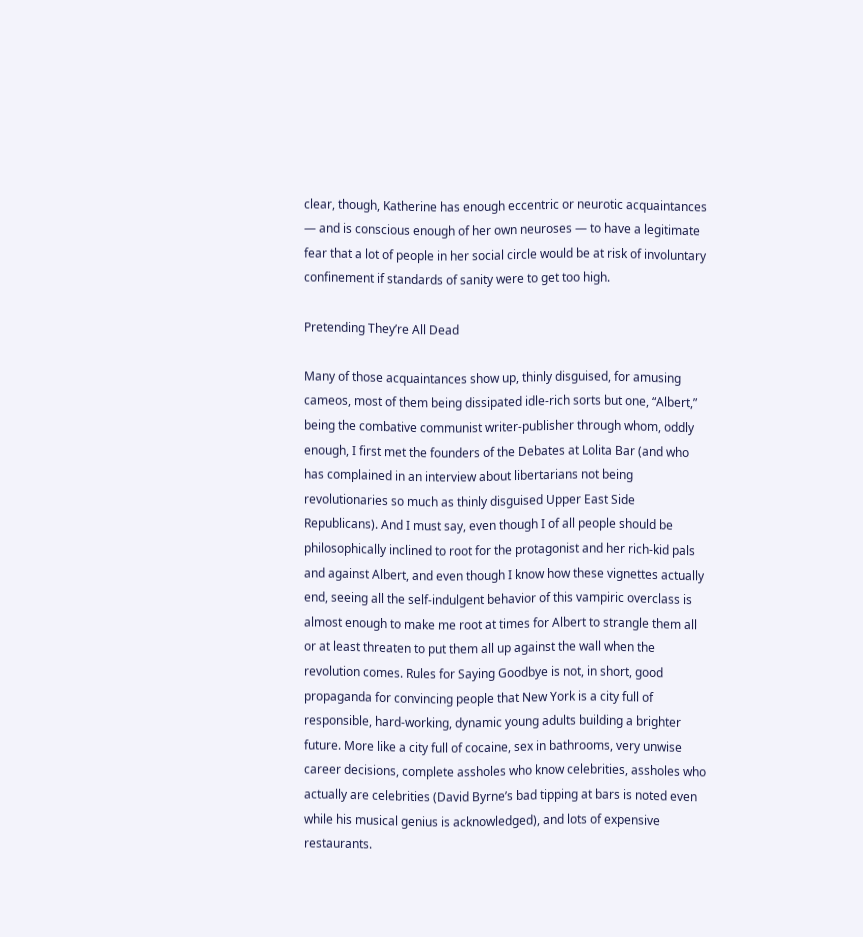clear, though, Katherine has enough eccentric or neurotic acquaintances — and is conscious enough of her own neuroses — to have a legitimate fear that a lot of people in her social circle would be at risk of involuntary confinement if standards of sanity were to get too high.

Pretending They’re All Dead

Many of those acquaintances show up, thinly disguised, for amusing cameos, most of them being dissipated idle-rich sorts but one, “Albert,” being the combative communist writer-publisher through whom, oddly enough, I first met the founders of the Debates at Lolita Bar (and who has complained in an interview about libertarians not being revolutionaries so much as thinly disguised Upper East Side Republicans). And I must say, even though I of all people should be philosophically inclined to root for the protagonist and her rich-kid pals and against Albert, and even though I know how these vignettes actually end, seeing all the self-indulgent behavior of this vampiric overclass is almost enough to make me root at times for Albert to strangle them all or at least threaten to put them all up against the wall when the revolution comes. Rules for Saying Goodbye is not, in short, good propaganda for convincing people that New York is a city full of responsible, hard-working, dynamic young adults building a brighter future. More like a city full of cocaine, sex in bathrooms, very unwise career decisions, complete assholes who know celebrities, assholes who actually are celebrities (David Byrne’s bad tipping at bars is noted even while his musical genius is acknowledged), and lots of expensive restaurants.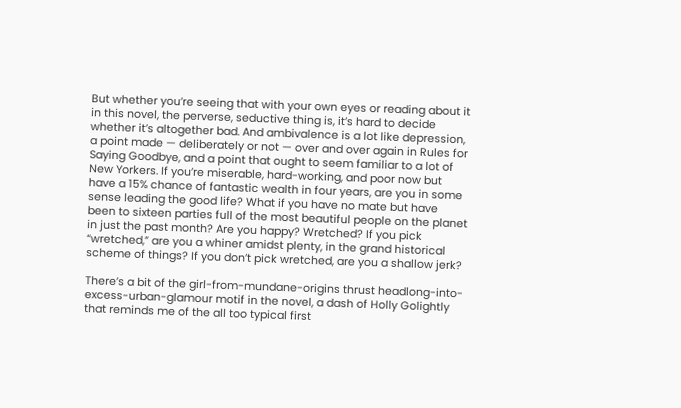But whether you’re seeing that with your own eyes or reading about it in this novel, the perverse, seductive thing is, it’s hard to decide whether it’s altogether bad. And ambivalence is a lot like depression, a point made — deliberately or not — over and over again in Rules for Saying Goodbye, and a point that ought to seem familiar to a lot of New Yorkers. If you’re miserable, hard-working, and poor now but have a 15% chance of fantastic wealth in four years, are you in some sense leading the good life? What if you have no mate but have been to sixteen parties full of the most beautiful people on the planet in just the past month? Are you happy? Wretched? If you pick “wretched,” are you a whiner amidst plenty, in the grand historical scheme of things? If you don’t pick wretched, are you a shallow jerk?

There’s a bit of the girl-from-mundane-origins thrust headlong-into-excess-urban-glamour motif in the novel, a dash of Holly Golightly that reminds me of the all too typical first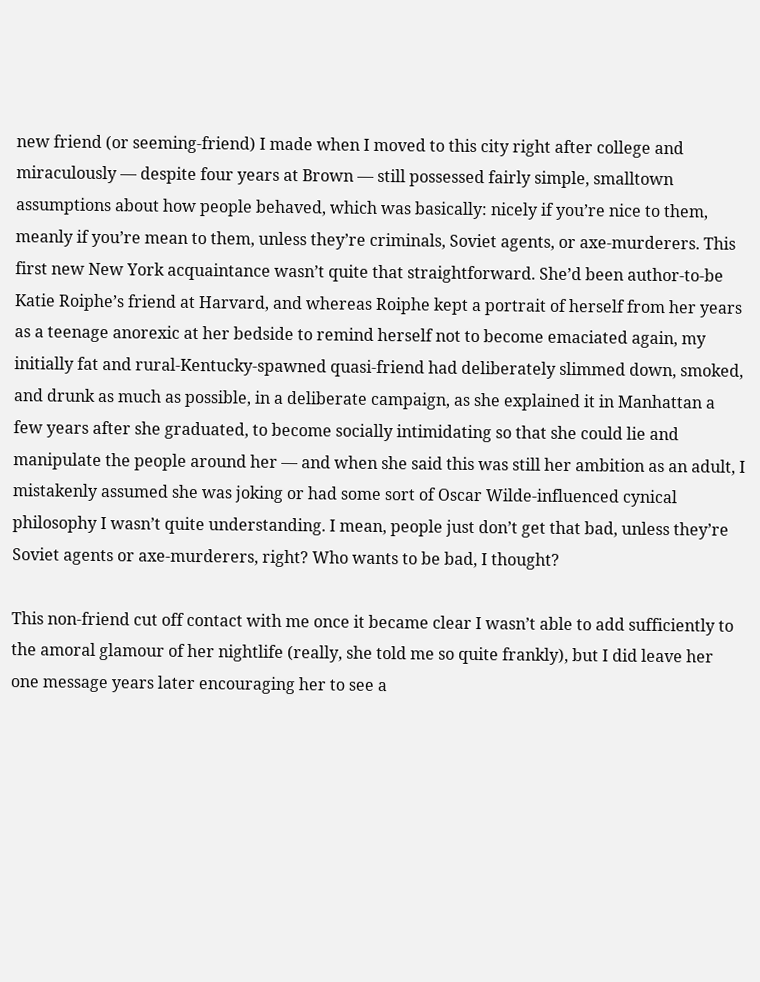new friend (or seeming-friend) I made when I moved to this city right after college and miraculously — despite four years at Brown — still possessed fairly simple, smalltown assumptions about how people behaved, which was basically: nicely if you’re nice to them, meanly if you’re mean to them, unless they’re criminals, Soviet agents, or axe-murderers. This first new New York acquaintance wasn’t quite that straightforward. She’d been author-to-be Katie Roiphe’s friend at Harvard, and whereas Roiphe kept a portrait of herself from her years as a teenage anorexic at her bedside to remind herself not to become emaciated again, my initially fat and rural-Kentucky-spawned quasi-friend had deliberately slimmed down, smoked, and drunk as much as possible, in a deliberate campaign, as she explained it in Manhattan a few years after she graduated, to become socially intimidating so that she could lie and manipulate the people around her — and when she said this was still her ambition as an adult, I mistakenly assumed she was joking or had some sort of Oscar Wilde-influenced cynical philosophy I wasn’t quite understanding. I mean, people just don’t get that bad, unless they’re Soviet agents or axe-murderers, right? Who wants to be bad, I thought?

This non-friend cut off contact with me once it became clear I wasn’t able to add sufficiently to the amoral glamour of her nightlife (really, she told me so quite frankly), but I did leave her one message years later encouraging her to see a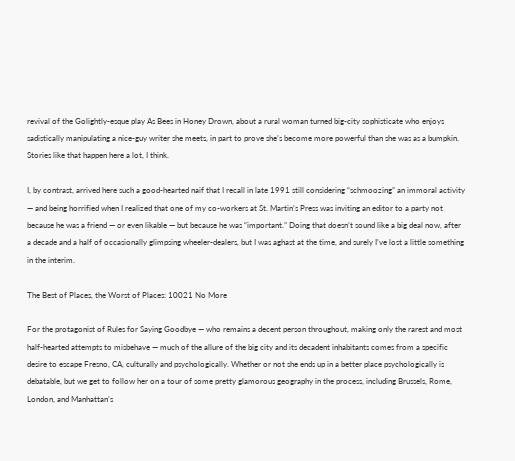revival of the Golightly-esque play As Bees in Honey Drown, about a rural woman turned big-city sophisticate who enjoys sadistically manipulating a nice-guy writer she meets, in part to prove she’s become more powerful than she was as a bumpkin. Stories like that happen here a lot, I think.

I, by contrast, arrived here such a good-hearted naif that I recall in late 1991 still considering “schmoozing” an immoral activity — and being horrified when I realized that one of my co-workers at St. Martin’s Press was inviting an editor to a party not because he was a friend — or even likable — but because he was “important.” Doing that doesn’t sound like a big deal now, after a decade and a half of occasionally glimpsing wheeler-dealers, but I was aghast at the time, and surely I’ve lost a little something in the interim.

The Best of Places, the Worst of Places: 10021 No More

For the protagonist of Rules for Saying Goodbye — who remains a decent person throughout, making only the rarest and most half-hearted attempts to misbehave — much of the allure of the big city and its decadent inhabitants comes from a specific desire to escape Fresno, CA, culturally and psychologically. Whether or not she ends up in a better place psychologically is debatable, but we get to follow her on a tour of some pretty glamorous geography in the process, including Brussels, Rome, London, and Manhattan’s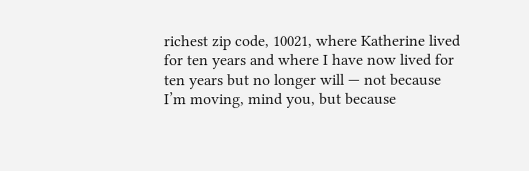richest zip code, 10021, where Katherine lived for ten years and where I have now lived for ten years but no longer will — not because I’m moving, mind you, but because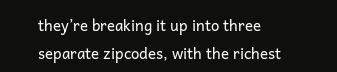they’re breaking it up into three separate zipcodes, with the richest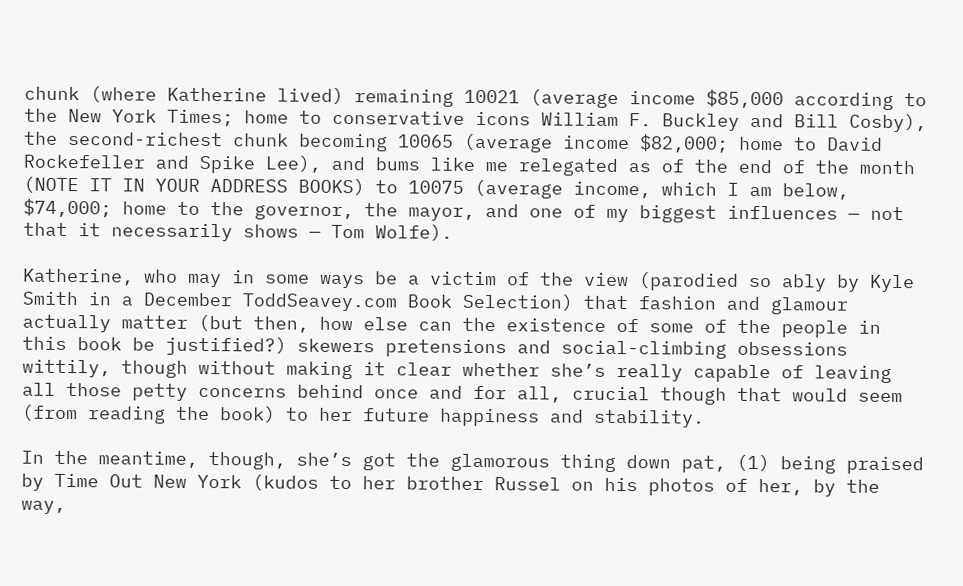chunk (where Katherine lived) remaining 10021 (average income $85,000 according to the New York Times; home to conservative icons William F. Buckley and Bill Cosby), the second-richest chunk becoming 10065 (average income $82,000; home to David Rockefeller and Spike Lee), and bums like me relegated as of the end of the month (NOTE IT IN YOUR ADDRESS BOOKS) to 10075 (average income, which I am below, $74,000; home to the governor, the mayor, and one of my biggest influences — not that it necessarily shows — Tom Wolfe).

Katherine, who may in some ways be a victim of the view (parodied so ably by Kyle Smith in a December ToddSeavey.com Book Selection) that fashion and glamour actually matter (but then, how else can the existence of some of the people in this book be justified?) skewers pretensions and social-climbing obsessions wittily, though without making it clear whether she’s really capable of leaving all those petty concerns behind once and for all, crucial though that would seem (from reading the book) to her future happiness and stability.

In the meantime, though, she’s got the glamorous thing down pat, (1) being praised by Time Out New York (kudos to her brother Russel on his photos of her, by the way,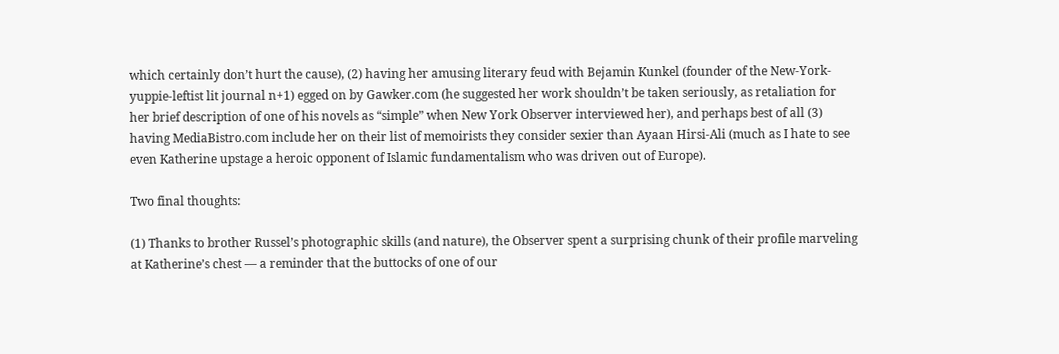which certainly don’t hurt the cause), (2) having her amusing literary feud with Bejamin Kunkel (founder of the New-York-yuppie-leftist lit journal n+1) egged on by Gawker.com (he suggested her work shouldn’t be taken seriously, as retaliation for her brief description of one of his novels as “simple” when New York Observer interviewed her), and perhaps best of all (3) having MediaBistro.com include her on their list of memoirists they consider sexier than Ayaan Hirsi-Ali (much as I hate to see even Katherine upstage a heroic opponent of Islamic fundamentalism who was driven out of Europe).

Two final thoughts:

(1) Thanks to brother Russel’s photographic skills (and nature), the Observer spent a surprising chunk of their profile marveling at Katherine’s chest — a reminder that the buttocks of one of our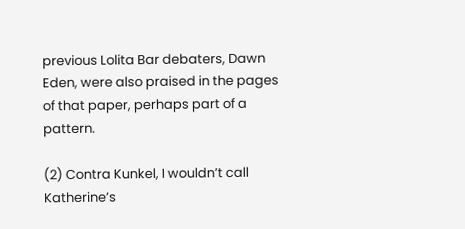previous Lolita Bar debaters, Dawn Eden, were also praised in the pages of that paper, perhaps part of a pattern.

(2) Contra Kunkel, I wouldn’t call Katherine’s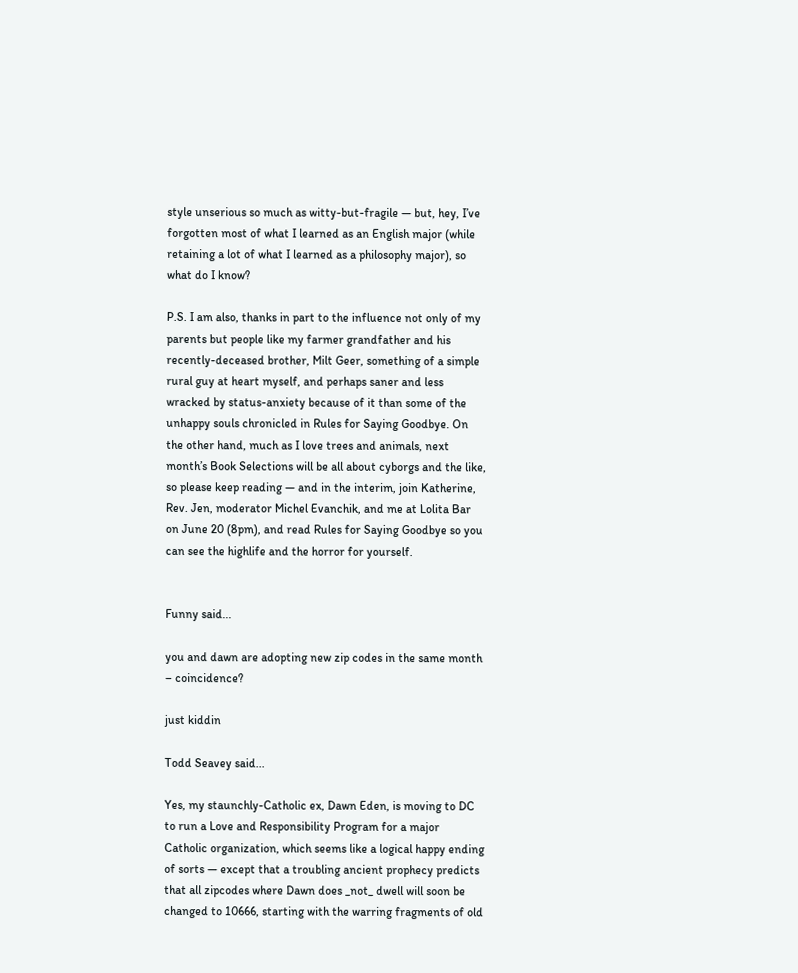style unserious so much as witty-but-fragile — but, hey, I’ve forgotten most of what I learned as an English major (while retaining a lot of what I learned as a philosophy major), so what do I know?

P.S. I am also, thanks in part to the influence not only of my parents but people like my farmer grandfather and his recently-deceased brother, Milt Geer, something of a simple rural guy at heart myself, and perhaps saner and less wracked by status-anxiety because of it than some of the unhappy souls chronicled in Rules for Saying Goodbye. On the other hand, much as I love trees and animals, next month’s Book Selections will be all about cyborgs and the like, so please keep reading — and in the interim, join Katherine, Rev. Jen, moderator Michel Evanchik, and me at Lolita Bar on June 20 (8pm), and read Rules for Saying Goodbye so you can see the highlife and the horror for yourself.


Funny said...

you and dawn are adopting new zip codes in the same month – coincidence?

just kiddin

Todd Seavey said...

Yes, my staunchly-Catholic ex, Dawn Eden, is moving to DC to run a Love and Responsibility Program for a major Catholic organization, which seems like a logical happy ending of sorts — except that a troubling ancient prophecy predicts that all zipcodes where Dawn does _not_ dwell will soon be changed to 10666, starting with the warring fragments of old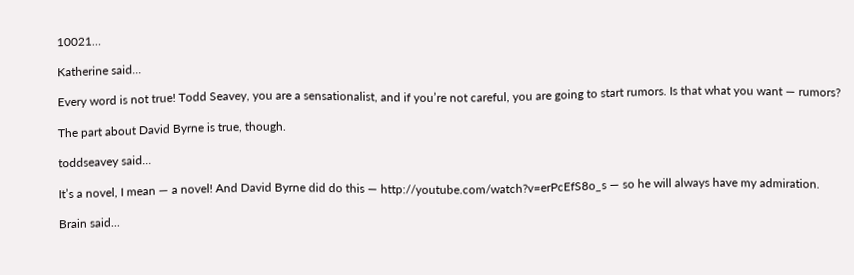10021…

Katherine said...

Every word is not true! Todd Seavey, you are a sensationalist, and if you’re not careful, you are going to start rumors. Is that what you want — rumors?

The part about David Byrne is true, though.

toddseavey said...

It’s a novel, I mean — a novel! And David Byrne did do this — http://youtube.com/watch?v=erPcEfS8o_s — so he will always have my admiration.

Brain said...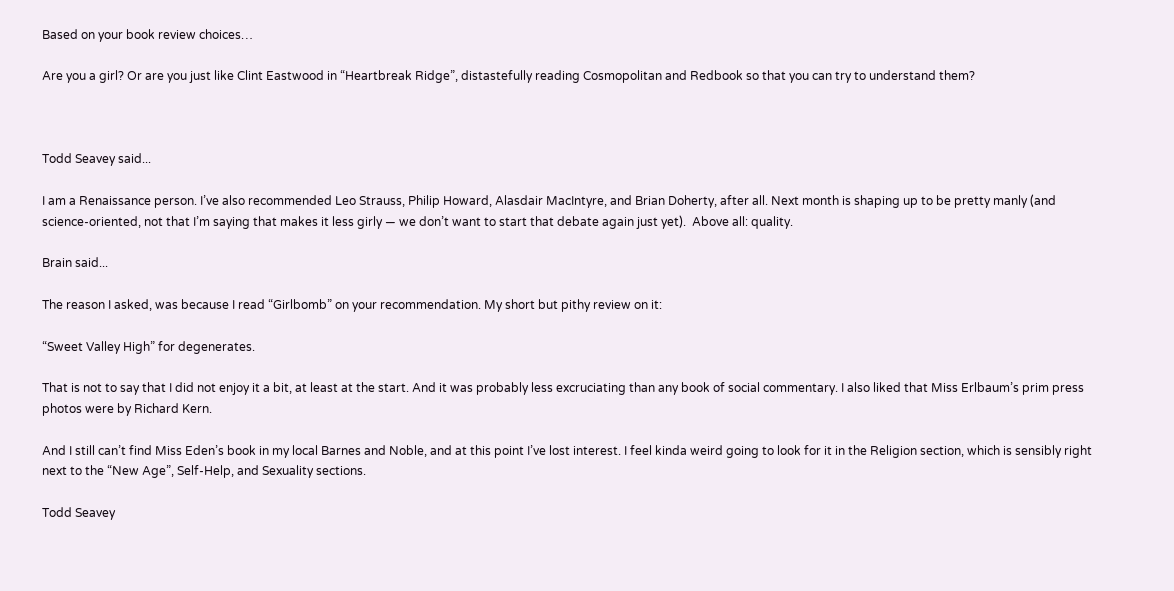Based on your book review choices…

Are you a girl? Or are you just like Clint Eastwood in “Heartbreak Ridge”, distastefully reading Cosmopolitan and Redbook so that you can try to understand them?



Todd Seavey said...

I am a Renaissance person. I’ve also recommended Leo Strauss, Philip Howard, Alasdair MacIntyre, and Brian Doherty, after all. Next month is shaping up to be pretty manly (and science-oriented, not that I’m saying that makes it less girly — we don’t want to start that debate again just yet).  Above all: quality.

Brain said...

The reason I asked, was because I read “Girlbomb” on your recommendation. My short but pithy review on it:

“Sweet Valley High” for degenerates.

That is not to say that I did not enjoy it a bit, at least at the start. And it was probably less excruciating than any book of social commentary. I also liked that Miss Erlbaum’s prim press photos were by Richard Kern.

And I still can’t find Miss Eden’s book in my local Barnes and Noble, and at this point I’ve lost interest. I feel kinda weird going to look for it in the Religion section, which is sensibly right next to the “New Age”, Self-Help, and Sexuality sections.

Todd Seavey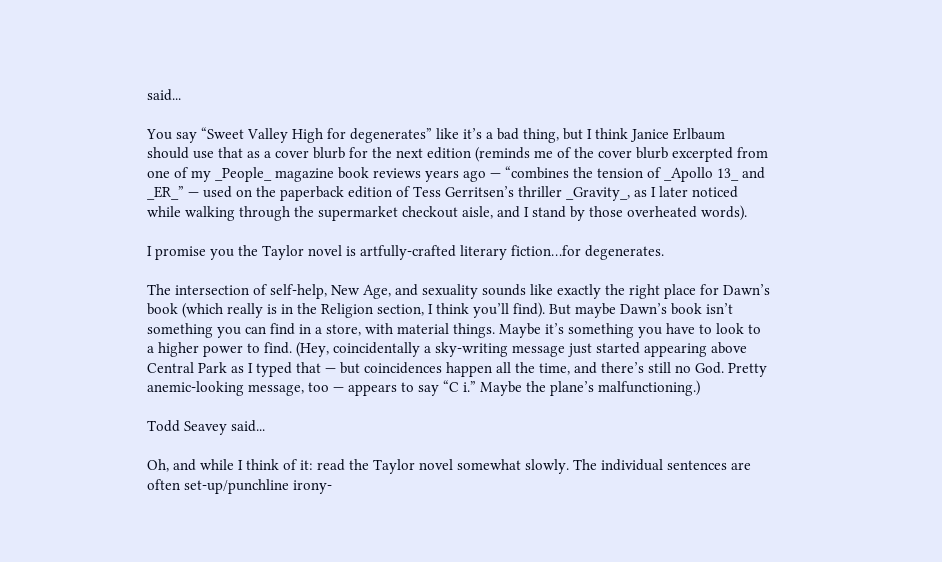said...

You say “Sweet Valley High for degenerates” like it’s a bad thing, but I think Janice Erlbaum should use that as a cover blurb for the next edition (reminds me of the cover blurb excerpted from one of my _People_ magazine book reviews years ago — “combines the tension of _Apollo 13_ and _ER_” — used on the paperback edition of Tess Gerritsen’s thriller _Gravity_, as I later noticed while walking through the supermarket checkout aisle, and I stand by those overheated words).

I promise you the Taylor novel is artfully-crafted literary fiction…for degenerates.

The intersection of self-help, New Age, and sexuality sounds like exactly the right place for Dawn’s book (which really is in the Religion section, I think you’ll find). But maybe Dawn’s book isn’t something you can find in a store, with material things. Maybe it’s something you have to look to a higher power to find. (Hey, coincidentally a sky-writing message just started appearing above Central Park as I typed that — but coincidences happen all the time, and there’s still no God. Pretty anemic-looking message, too — appears to say “C i.” Maybe the plane’s malfunctioning.)

Todd Seavey said...

Oh, and while I think of it: read the Taylor novel somewhat slowly. The individual sentences are often set-up/punchline irony-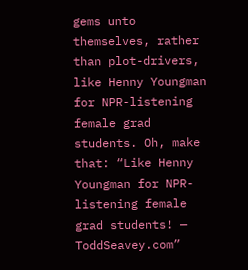gems unto themselves, rather than plot-drivers, like Henny Youngman for NPR-listening female grad students. Oh, make that: “Like Henny Youngman for NPR-listening female grad students! — ToddSeavey.com”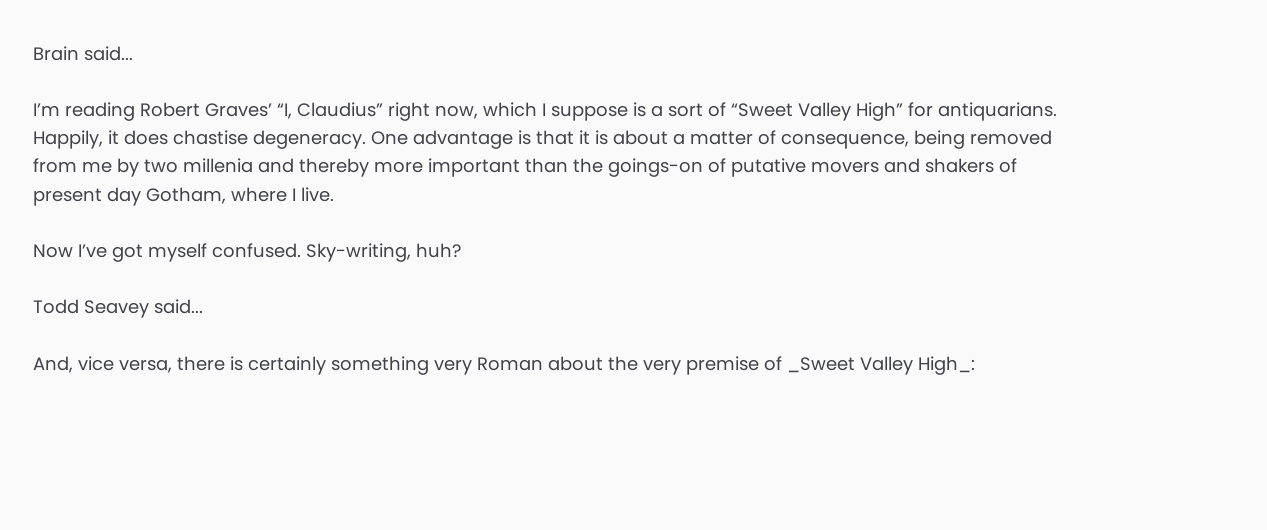Brain said...

I’m reading Robert Graves’ “I, Claudius” right now, which I suppose is a sort of “Sweet Valley High” for antiquarians. Happily, it does chastise degeneracy. One advantage is that it is about a matter of consequence, being removed from me by two millenia and thereby more important than the goings-on of putative movers and shakers of present day Gotham, where I live.

Now I’ve got myself confused. Sky-writing, huh?

Todd Seavey said...

And, vice versa, there is certainly something very Roman about the very premise of _Sweet Valley High_: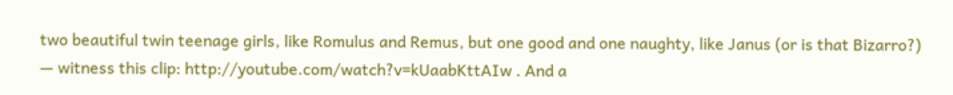two beautiful twin teenage girls, like Romulus and Remus, but one good and one naughty, like Janus (or is that Bizarro?) — witness this clip: http://youtube.com/watch?v=kUaabKttAIw . And a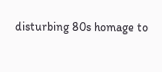disturbing 80s homage to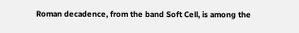Roman decadence, from the band Soft Cell, is among the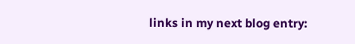links in my next blog entry: